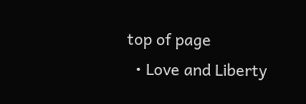top of page
  • Love and Liberty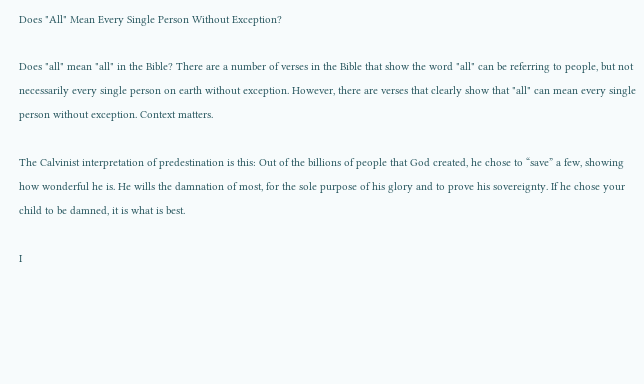Does "All" Mean Every Single Person Without Exception?

Does "all" mean "all" in the Bible? There are a number of verses in the Bible that show the word "all" can be referring to people, but not necessarily every single person on earth without exception. However, there are verses that clearly show that "all" can mean every single person without exception. Context matters.

The Calvinist interpretation of predestination is this: Out of the billions of people that God created, he chose to “save” a few, showing how wonderful he is. He wills the damnation of most, for the sole purpose of his glory and to prove his sovereignty. If he chose your child to be damned, it is what is best.

I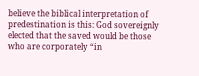believe the biblical interpretation of predestination is this: God sovereignly elected that the saved would be those who are corporately “in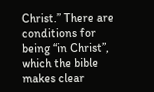Christ.” There are conditions for being “in Christ”, which the bible makes clear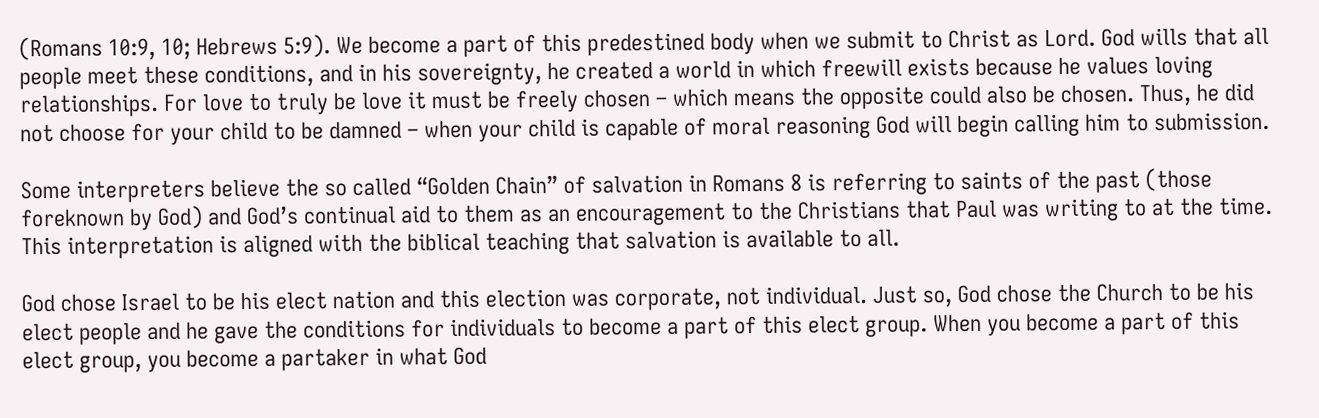(Romans 10:9, 10; Hebrews 5:9). We become a part of this predestined body when we submit to Christ as Lord. God wills that all people meet these conditions, and in his sovereignty, he created a world in which freewill exists because he values loving relationships. For love to truly be love it must be freely chosen – which means the opposite could also be chosen. Thus, he did not choose for your child to be damned – when your child is capable of moral reasoning God will begin calling him to submission.

Some interpreters believe the so called “Golden Chain” of salvation in Romans 8 is referring to saints of the past (those foreknown by God) and God’s continual aid to them as an encouragement to the Christians that Paul was writing to at the time. This interpretation is aligned with the biblical teaching that salvation is available to all.

God chose Israel to be his elect nation and this election was corporate, not individual. Just so, God chose the Church to be his elect people and he gave the conditions for individuals to become a part of this elect group. When you become a part of this elect group, you become a partaker in what God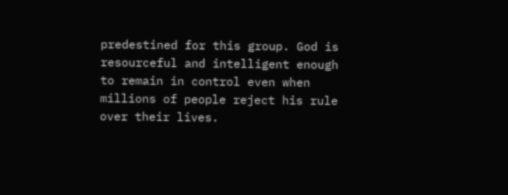predestined for this group. God is resourceful and intelligent enough to remain in control even when millions of people reject his rule over their lives.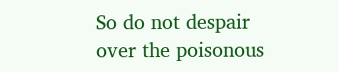So do not despair over the poisonous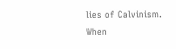lies of Calvinism. When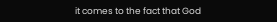it comes to the fact that God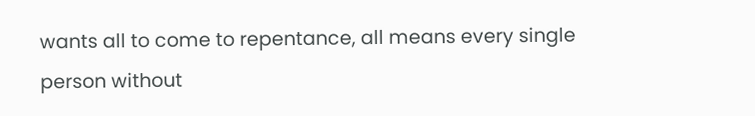wants all to come to repentance, all means every single person without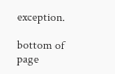exception.

bottom of page